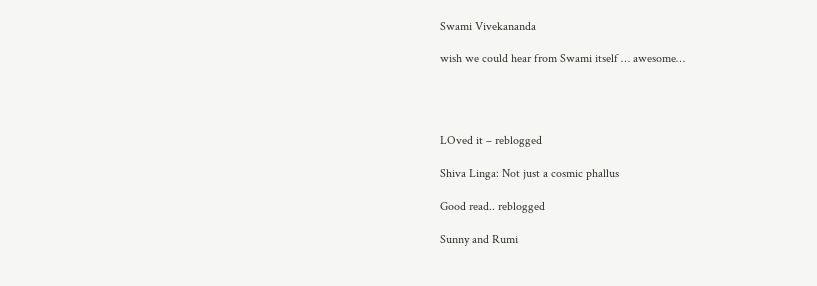Swami Vivekananda

wish we could hear from Swami itself … awesome…




LOved it – reblogged

Shiva Linga: Not just a cosmic phallus

Good read.. reblogged

Sunny and Rumi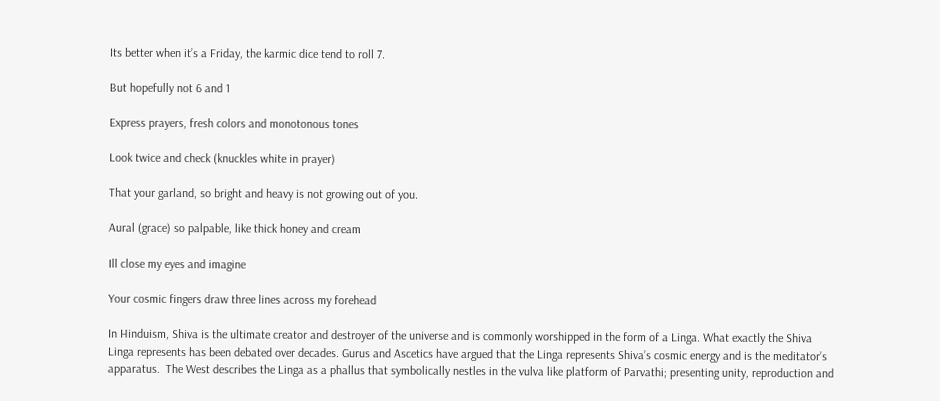Its better when it’s a Friday, the karmic dice tend to roll 7.

But hopefully not 6 and 1

Express prayers, fresh colors and monotonous tones

Look twice and check (knuckles white in prayer)

That your garland, so bright and heavy is not growing out of you.

Aural (grace) so palpable, like thick honey and cream

Ill close my eyes and imagine

Your cosmic fingers draw three lines across my forehead

In Hinduism, Shiva is the ultimate creator and destroyer of the universe and is commonly worshipped in the form of a Linga. What exactly the Shiva Linga represents has been debated over decades. Gurus and Ascetics have argued that the Linga represents Shiva’s cosmic energy and is the meditator’s apparatus.  The West describes the Linga as a phallus that symbolically nestles in the vulva like platform of Parvathi; presenting unity, reproduction and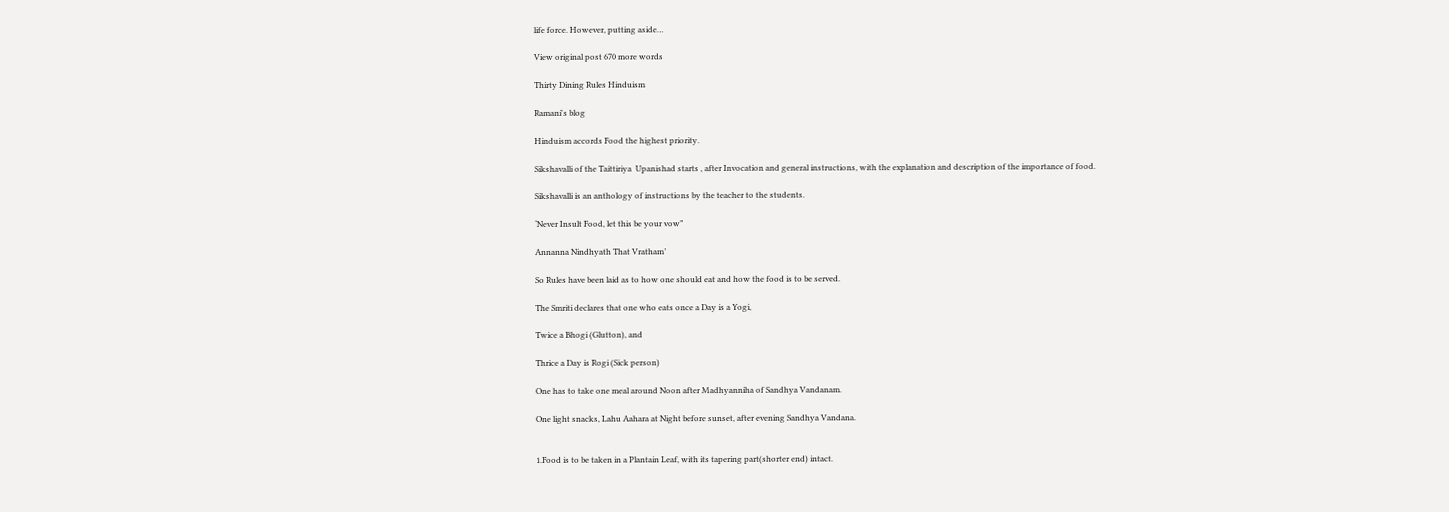life force. However, putting aside…

View original post 670 more words

Thirty Dining Rules Hinduism

Ramani's blog

Hinduism accords Food the highest priority.

Sikshavalli of the Taittiriya  Upanishad starts , after Invocation and general instructions, with the explanation and description of the importance of food.

Sikshavalli is an anthology of instructions by the teacher to the students.

‘Never Insult Food, let this be your vow”

Annanna Nindhyath That Vratham’

So Rules have been laid as to how one should eat and how the food is to be served.

The Smriti declares that one who eats once a Day is a Yogi,

Twice a Bhogi (Glutton), and

Thrice a Day is Rogi (Sick person)

One has to take one meal around Noon after Madhyanniha of Sandhya Vandanam.

One light snacks, Lahu Aahara at Night before sunset, after evening Sandhya Vandana.


1.Food is to be taken in a Plantain Leaf, with its tapering part(shorter end) intact.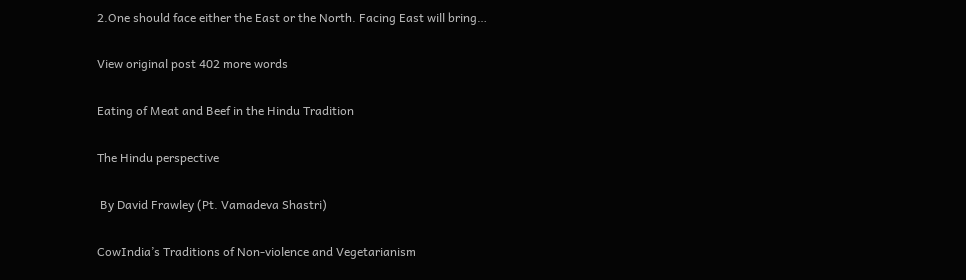2.One should face either the East or the North. Facing East will bring…

View original post 402 more words

Eating of Meat and Beef in the Hindu Tradition

The Hindu perspective

 By David Frawley (Pt. Vamadeva Shastri)

CowIndia’s Traditions of Non-violence and Vegetarianism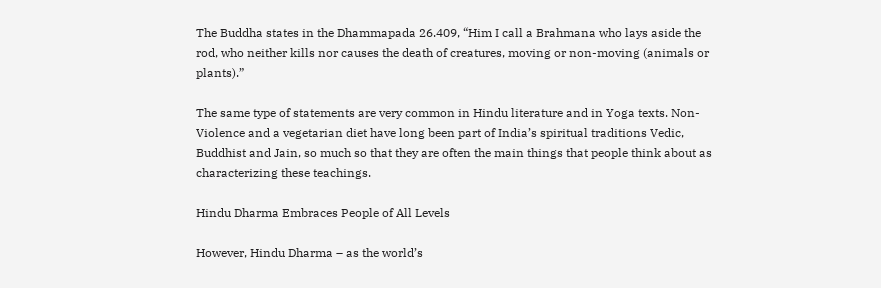The Buddha states in the Dhammapada 26.409, “Him I call a Brahmana who lays aside the rod, who neither kills nor causes the death of creatures, moving or non-moving (animals or plants).”

The same type of statements are very common in Hindu literature and in Yoga texts. Non-Violence and a vegetarian diet have long been part of India’s spiritual traditions Vedic, Buddhist and Jain, so much so that they are often the main things that people think about as characterizing these teachings.

Hindu Dharma Embraces People of All Levels

However, Hindu Dharma – as the world’s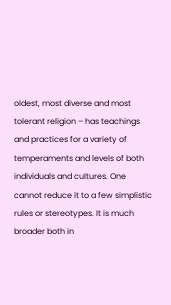oldest, most diverse and most tolerant religion – has teachings and practices for a variety of temperaments and levels of both individuals and cultures. One cannot reduce it to a few simplistic rules or stereotypes. It is much broader both in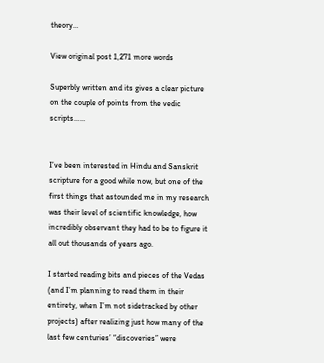theory…

View original post 1,271 more words

Superbly written and its gives a clear picture on the couple of points from the vedic scripts……


I’ve been interested in Hindu and Sanskrit scripture for a good while now, but one of the first things that astounded me in my research was their level of scientific knowledge, how incredibly observant they had to be to figure it all out thousands of years ago.

I started reading bits and pieces of the Vedas (and I’m planning to read them in their entirety, when I’m not sidetracked by other projects) after realizing just how many of the last few centuries’ “discoveries” were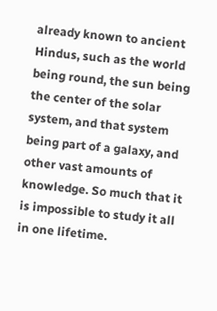already known to ancient Hindus, such as the world being round, the sun being the center of the solar system, and that system being part of a galaxy, and other vast amounts of knowledge. So much that it is impossible to study it all in one lifetime.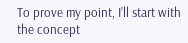To prove my point, I’ll start with the concept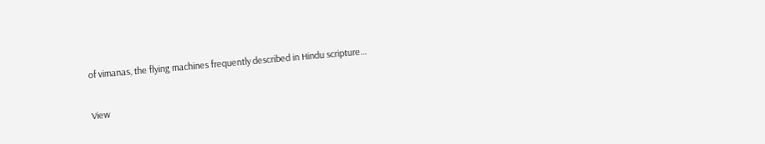of vimanas, the flying machines frequently described in Hindu scripture…

View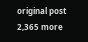original post 2,365 more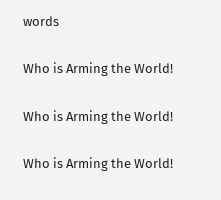words

Who is Arming the World!

Who is Arming the World!

Who is Arming the World!